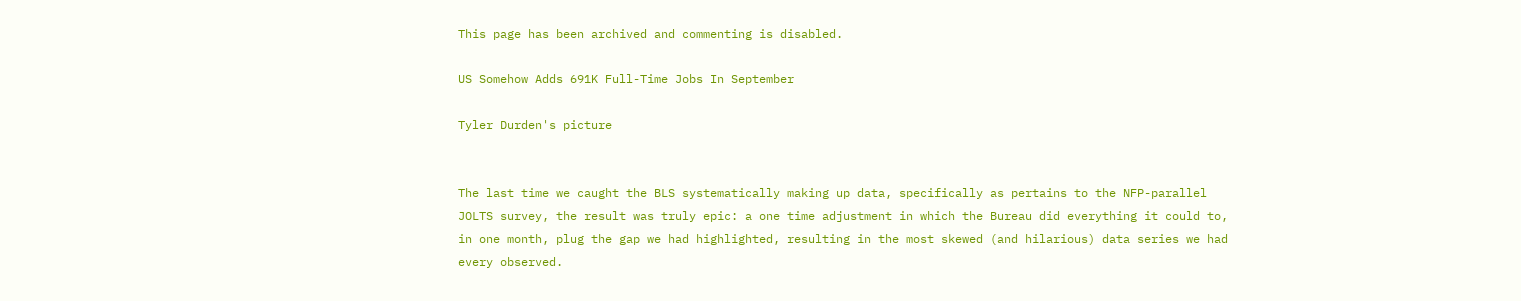This page has been archived and commenting is disabled.

US Somehow Adds 691K Full-Time Jobs In September

Tyler Durden's picture


The last time we caught the BLS systematically making up data, specifically as pertains to the NFP-parallel JOLTS survey, the result was truly epic: a one time adjustment in which the Bureau did everything it could to, in one month, plug the gap we had highlighted, resulting in the most skewed (and hilarious) data series we had every observed.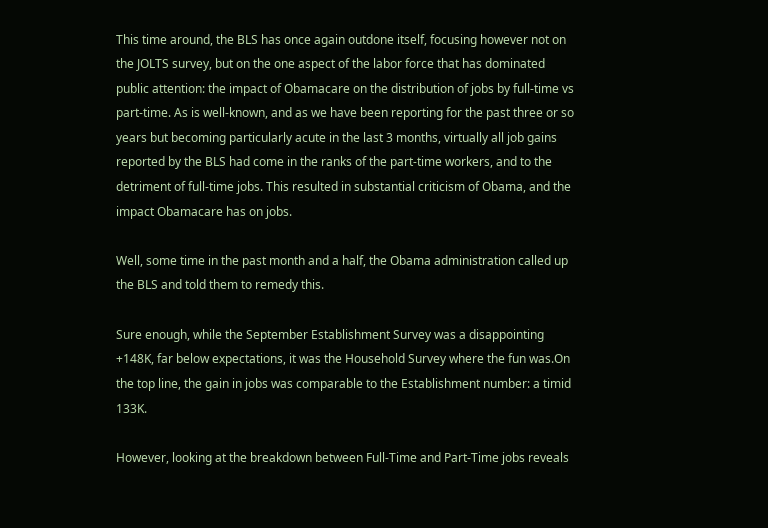This time around, the BLS has once again outdone itself, focusing however not on the JOLTS survey, but on the one aspect of the labor force that has dominated public attention: the impact of Obamacare on the distribution of jobs by full-time vs part-time. As is well-known, and as we have been reporting for the past three or so years but becoming particularly acute in the last 3 months, virtually all job gains reported by the BLS had come in the ranks of the part-time workers, and to the detriment of full-time jobs. This resulted in substantial criticism of Obama, and the impact Obamacare has on jobs.

Well, some time in the past month and a half, the Obama administration called up the BLS and told them to remedy this.

Sure enough, while the September Establishment Survey was a disappointing +148K, far below expectations, it was the Household Survey where the fun was.On the top line, the gain in jobs was comparable to the Establishment number: a timid 133K.

However, looking at the breakdown between Full-Time and Part-Time jobs reveals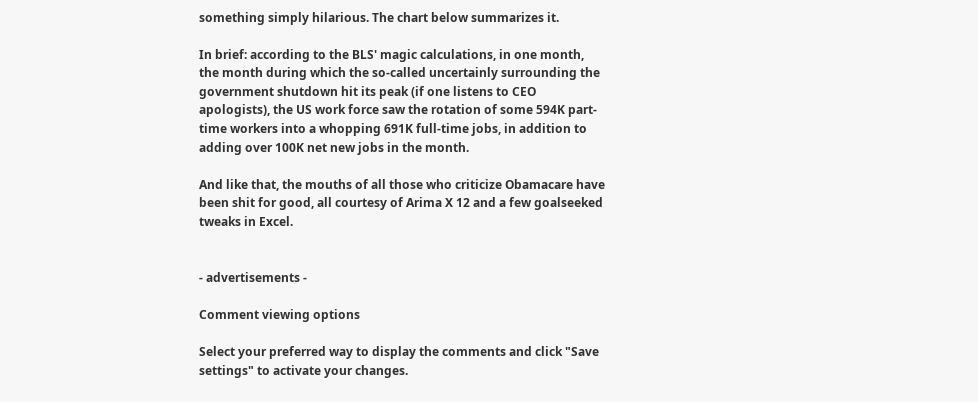something simply hilarious. The chart below summarizes it.

In brief: according to the BLS' magic calculations, in one month, the month during which the so-called uncertainly surrounding the government shutdown hit its peak (if one listens to CEO apologists), the US work force saw the rotation of some 594K part-time workers into a whopping 691K full-time jobs, in addition to adding over 100K net new jobs in the month.

And like that, the mouths of all those who criticize Obamacare have been shit for good, all courtesy of Arima X 12 and a few goalseeked tweaks in Excel.


- advertisements -

Comment viewing options

Select your preferred way to display the comments and click "Save settings" to activate your changes.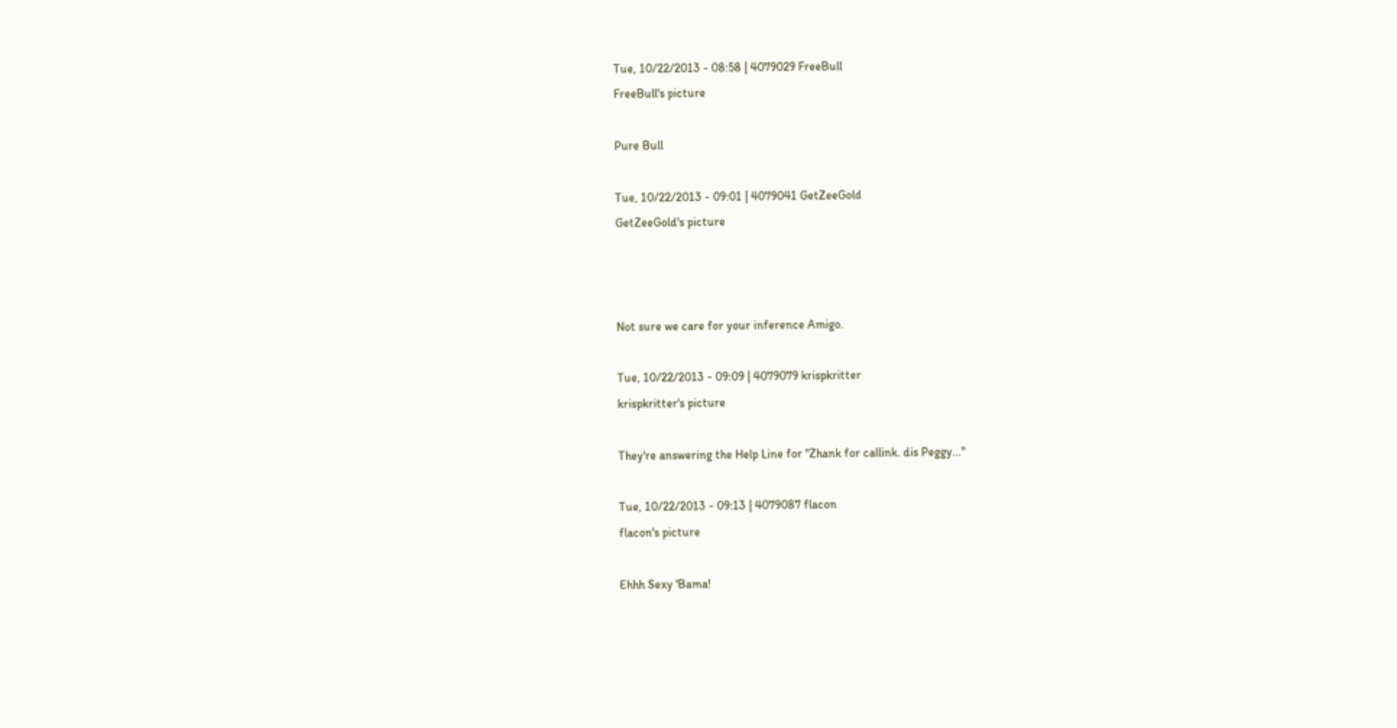Tue, 10/22/2013 - 08:58 | 4079029 FreeBull
FreeBull's picture

Pure Bull

Tue, 10/22/2013 - 09:01 | 4079041 GetZeeGold
GetZeeGold's picture



Not sure we care for your inference Amigo.

Tue, 10/22/2013 - 09:09 | 4079079 krispkritter
krispkritter's picture

They're answering the Help Line for "Zhank for callink. dis Peggy..."

Tue, 10/22/2013 - 09:13 | 4079087 flacon
flacon's picture

Ehhh Sexy 'Bama!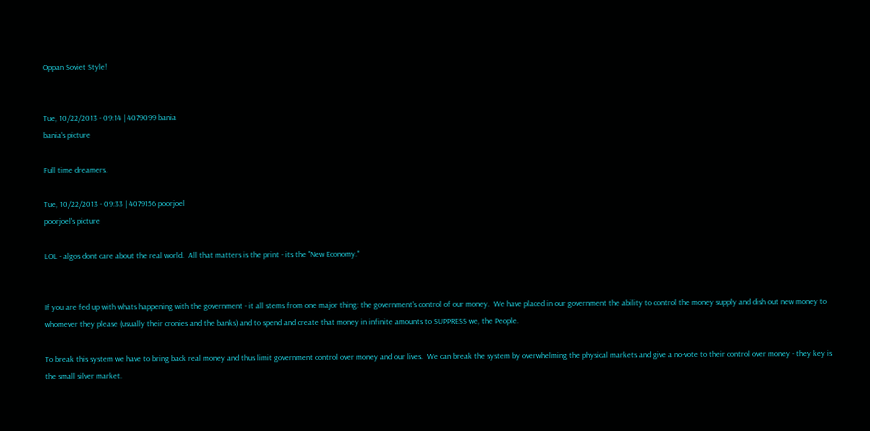Oppan Soviet Style!


Tue, 10/22/2013 - 09:14 | 4079099 bania
bania's picture

Full time dreamers.

Tue, 10/22/2013 - 09:33 | 4079156 poorjoel
poorjoel's picture

LOL - algos dont care about the real world.  All that matters is the print - its the "New Economy."


If you are fed up with whats happening with the government - it all stems from one major thing: the government's control of our money.  We have placed in our government the ability to control the money supply and dish out new money to whomever they please (usually their cronies and the banks) and to spend and create that money in infinite amounts to SUPPRESS we, the People.

To break this system we have to bring back real money and thus limit government control over money and our lives.  We can break the system by overwhelming the physical markets and give a no-vote to their control over money - they key is the small silver market.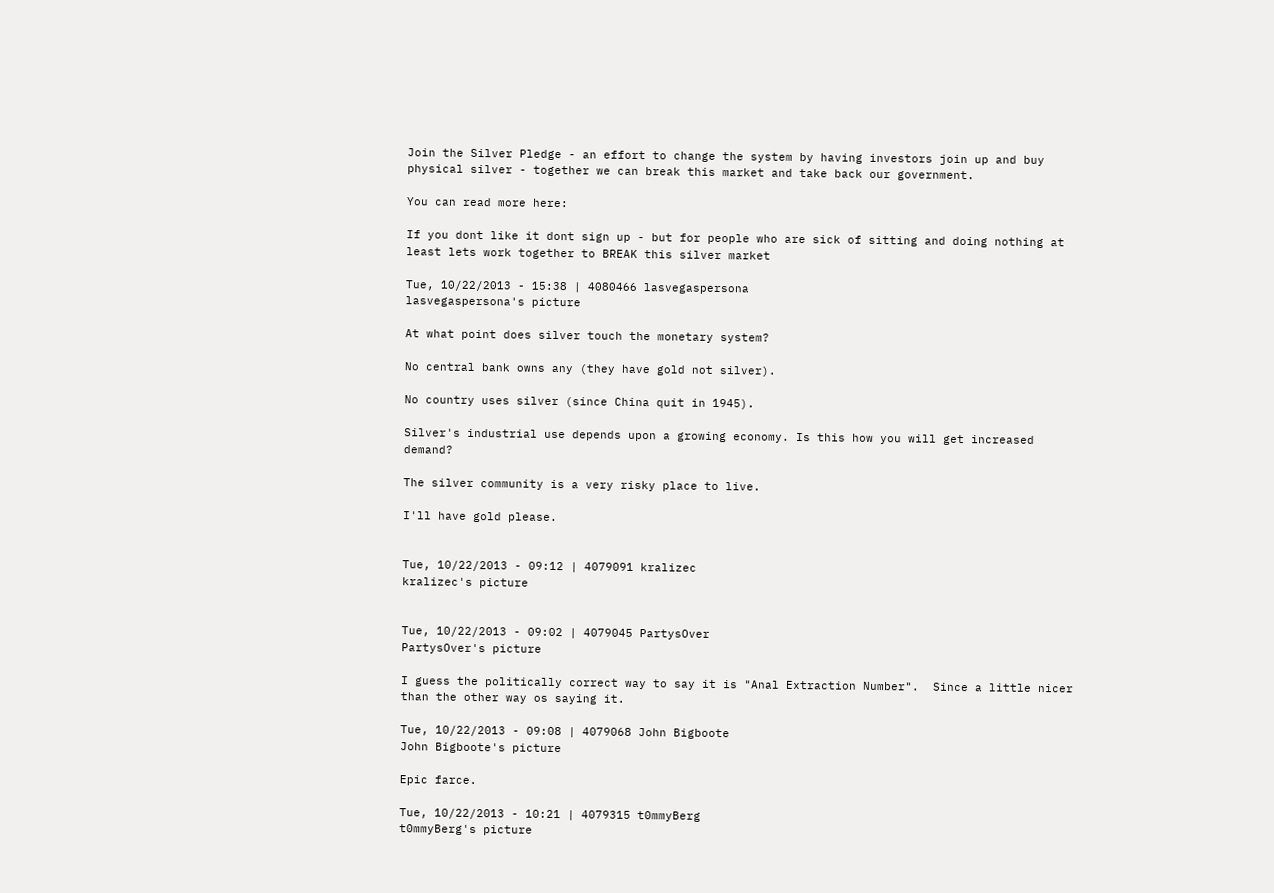Join the Silver Pledge - an effort to change the system by having investors join up and buy physical silver - together we can break this market and take back our government.

You can read more here:

If you dont like it dont sign up - but for people who are sick of sitting and doing nothing at least lets work together to BREAK this silver market

Tue, 10/22/2013 - 15:38 | 4080466 lasvegaspersona
lasvegaspersona's picture

At what point does silver touch the monetary system?

No central bank owns any (they have gold not silver).

No country uses silver (since China quit in 1945).

Silver's industrial use depends upon a growing economy. Is this how you will get increased demand?

The silver community is a very risky place to live.

I'll have gold please.


Tue, 10/22/2013 - 09:12 | 4079091 kralizec
kralizec's picture


Tue, 10/22/2013 - 09:02 | 4079045 PartysOver
PartysOver's picture

I guess the politically correct way to say it is "Anal Extraction Number".  Since a little nicer than the other way os saying it.

Tue, 10/22/2013 - 09:08 | 4079068 John Bigboote
John Bigboote's picture

Epic farce.

Tue, 10/22/2013 - 10:21 | 4079315 t0mmyBerg
t0mmyBerg's picture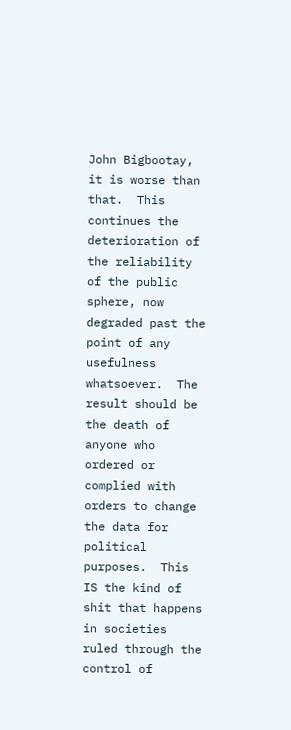John Bigbootay, it is worse than that.  This continues the deterioration of the reliability of the public sphere, now degraded past the point of any usefulness whatsoever.  The result should be the death of anyone who ordered or complied with orders to change the data for political purposes.  This IS the kind of shit that happens in societies ruled through the control of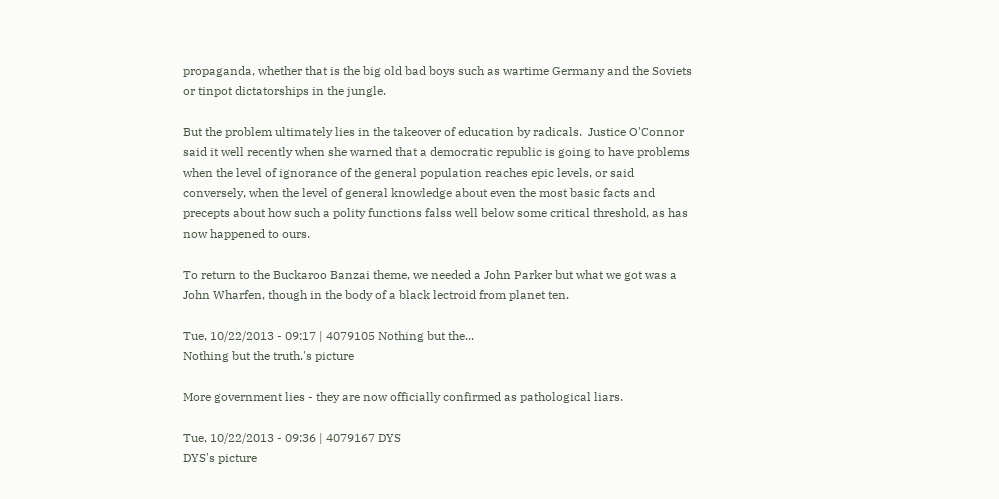propaganda, whether that is the big old bad boys such as wartime Germany and the Soviets or tinpot dictatorships in the jungle.

But the problem ultimately lies in the takeover of education by radicals.  Justice O'Connor said it well recently when she warned that a democratic republic is going to have problems when the level of ignorance of the general population reaches epic levels, or said conversely, when the level of general knowledge about even the most basic facts and precepts about how such a polity functions falss well below some critical threshold, as has now happened to ours.

To return to the Buckaroo Banzai theme, we needed a John Parker but what we got was a John Wharfen, though in the body of a black lectroid from planet ten.

Tue, 10/22/2013 - 09:17 | 4079105 Nothing but the...
Nothing but the truth.'s picture

More government lies - they are now officially confirmed as pathological liars.

Tue, 10/22/2013 - 09:36 | 4079167 DYS
DYS's picture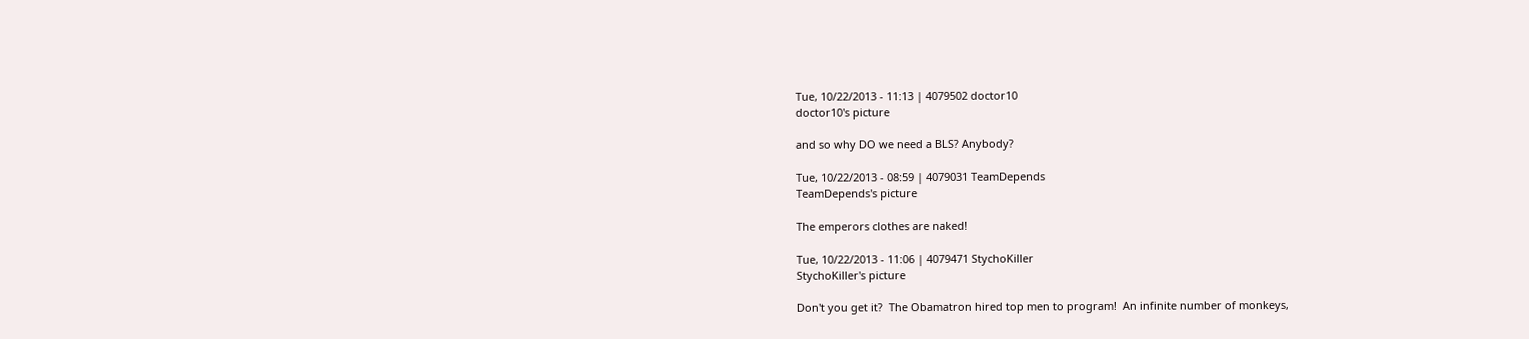Tue, 10/22/2013 - 11:13 | 4079502 doctor10
doctor10's picture

and so why DO we need a BLS? Anybody?

Tue, 10/22/2013 - 08:59 | 4079031 TeamDepends
TeamDepends's picture

The emperors clothes are naked!

Tue, 10/22/2013 - 11:06 | 4079471 StychoKiller
StychoKiller's picture

Don't you get it?  The Obamatron hired top men to program!  An infinite number of monkeys,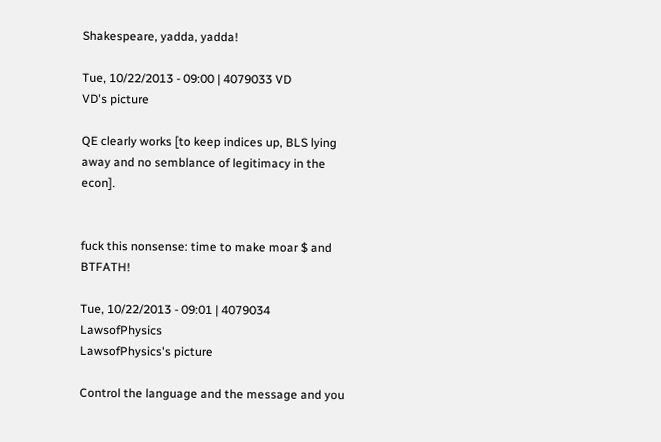Shakespeare, yadda, yadda!

Tue, 10/22/2013 - 09:00 | 4079033 VD
VD's picture

QE clearly works [to keep indices up, BLS lying away and no semblance of legitimacy in the econ].


fuck this nonsense: time to make moar $ and BTFATH!

Tue, 10/22/2013 - 09:01 | 4079034 LawsofPhysics
LawsofPhysics's picture

Control the language and the message and you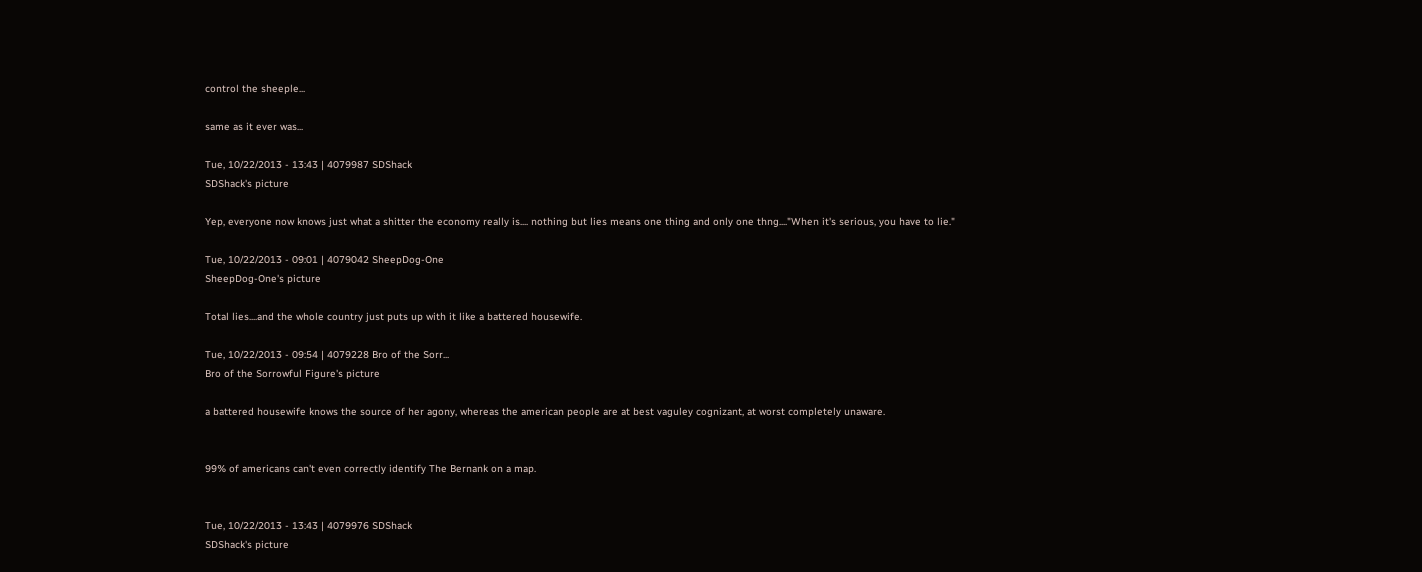control the sheeple...

same as it ever was...

Tue, 10/22/2013 - 13:43 | 4079987 SDShack
SDShack's picture

Yep, everyone now knows just what a shitter the economy really is.... nothing but lies means one thing and only one thng...."When it's serious, you have to lie."

Tue, 10/22/2013 - 09:01 | 4079042 SheepDog-One
SheepDog-One's picture

Total lies....and the whole country just puts up with it like a battered housewife.

Tue, 10/22/2013 - 09:54 | 4079228 Bro of the Sorr...
Bro of the Sorrowful Figure's picture

a battered housewife knows the source of her agony, whereas the american people are at best vaguley cognizant, at worst completely unaware.


99% of americans can't even correctly identify The Bernank on a map.


Tue, 10/22/2013 - 13:43 | 4079976 SDShack
SDShack's picture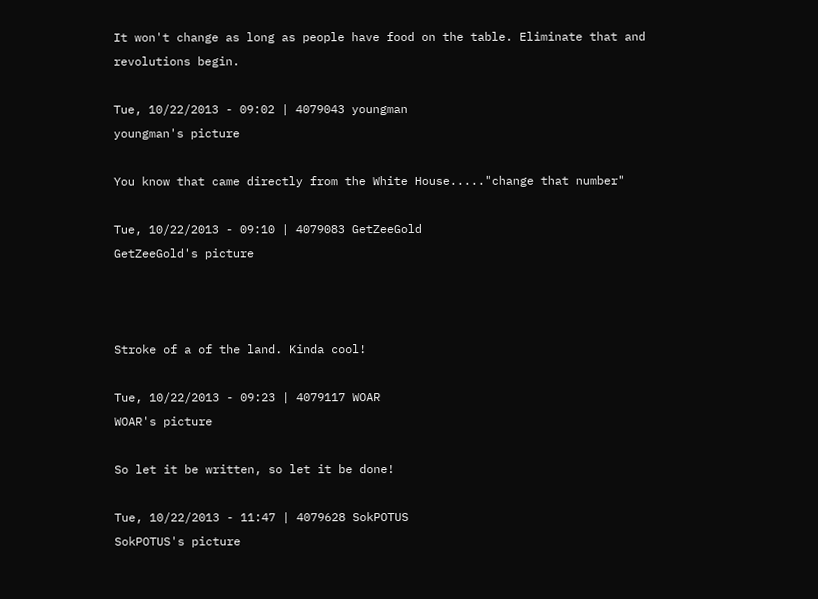It won't change as long as people have food on the table. Eliminate that and revolutions begin.

Tue, 10/22/2013 - 09:02 | 4079043 youngman
youngman's picture

You know that came directly from the White House....."change that number"

Tue, 10/22/2013 - 09:10 | 4079083 GetZeeGold
GetZeeGold's picture



Stroke of a of the land. Kinda cool!

Tue, 10/22/2013 - 09:23 | 4079117 WOAR
WOAR's picture

So let it be written, so let it be done!

Tue, 10/22/2013 - 11:47 | 4079628 SokPOTUS
SokPOTUS's picture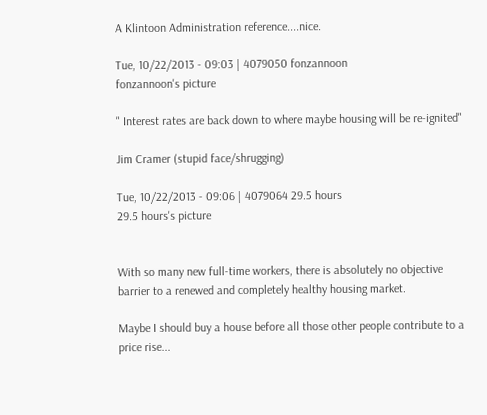A Klintoon Administration reference....nice.

Tue, 10/22/2013 - 09:03 | 4079050 fonzannoon
fonzannoon's picture

" Interest rates are back down to where maybe housing will be re-ignited"

Jim Cramer (stupid face/shrugging)

Tue, 10/22/2013 - 09:06 | 4079064 29.5 hours
29.5 hours's picture


With so many new full-time workers, there is absolutely no objective barrier to a renewed and completely healthy housing market.

Maybe I should buy a house before all those other people contribute to a price rise...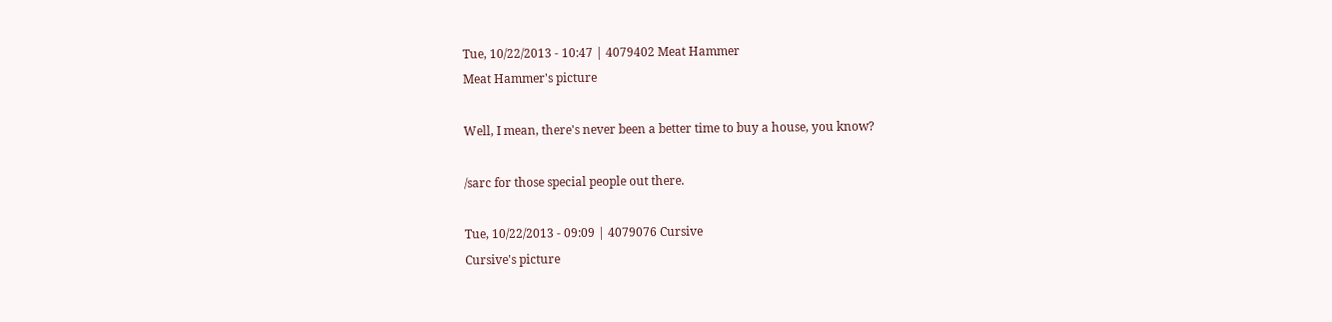Tue, 10/22/2013 - 10:47 | 4079402 Meat Hammer
Meat Hammer's picture

Well, I mean, there's never been a better time to buy a house, you know?

/sarc for those special people out there.

Tue, 10/22/2013 - 09:09 | 4079076 Cursive
Cursive's picture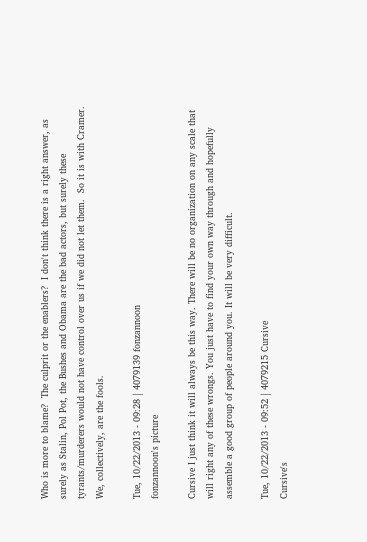Who is more to blame?  The culprit or the enablers?  I don't think there is a right answer, as surely as Stalin, Pol Pot, the Bushes and Obama are the bad actors, but surely these tyrants/murderers would not have control over us if we did not let them.  So it is with Cramer.  We, collectively, are the fools.

Tue, 10/22/2013 - 09:28 | 4079139 fonzannoon
fonzannoon's picture

Cursive I just think it will always be this way. There will be no organization on any scale that will right any of these wrongs. You just have to find your own way through and hopefully assemble a good group of people around you. It will be very difficult.

Tue, 10/22/2013 - 09:52 | 4079215 Cursive
Cursive's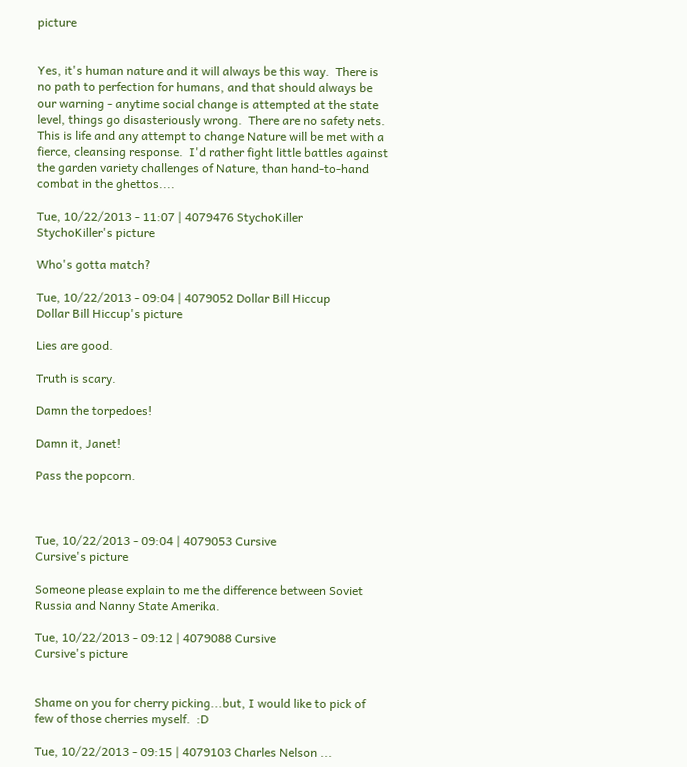picture


Yes, it's human nature and it will always be this way.  There is no path to perfection for humans, and that should always be our warning - anytime social change is attempted at the state level, things go disasteriously wrong.  There are no safety nets.  This is life and any attempt to change Nature will be met with a fierce, cleansing response.  I'd rather fight little battles against the garden variety challenges of Nature, than hand-to-hand combat in the ghettos....

Tue, 10/22/2013 - 11:07 | 4079476 StychoKiller
StychoKiller's picture

Who's gotta match?

Tue, 10/22/2013 - 09:04 | 4079052 Dollar Bill Hiccup
Dollar Bill Hiccup's picture

Lies are good.

Truth is scary.

Damn the torpedoes!

Damn it, Janet!

Pass the popcorn.



Tue, 10/22/2013 - 09:04 | 4079053 Cursive
Cursive's picture

Someone please explain to me the difference between Soviet Russia and Nanny State Amerika.

Tue, 10/22/2013 - 09:12 | 4079088 Cursive
Cursive's picture


Shame on you for cherry picking...but, I would like to pick of few of those cherries myself.  :D

Tue, 10/22/2013 - 09:15 | 4079103 Charles Nelson ...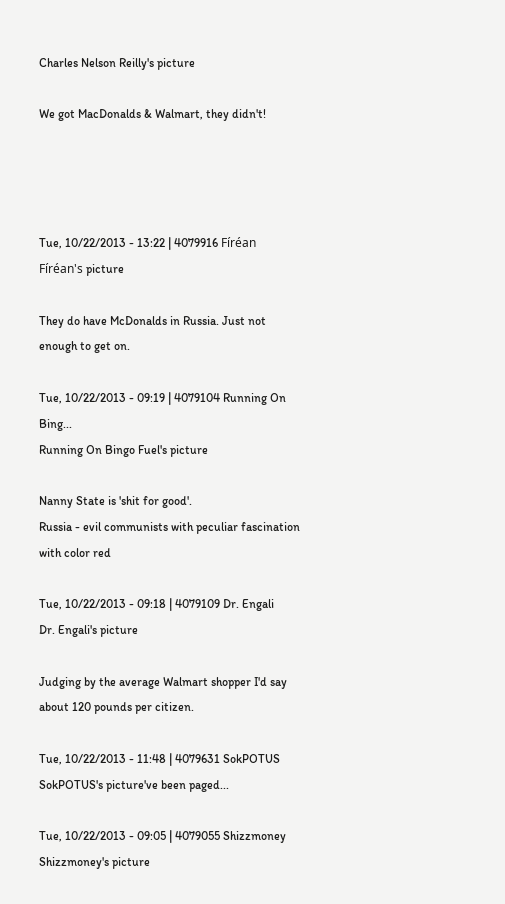Charles Nelson Reilly's picture

We got MacDonalds & Walmart, they didn't!




Tue, 10/22/2013 - 13:22 | 4079916 Fíréan
Fíréan's picture

They do have McDonalds in Russia. Just not enough to get on.

Tue, 10/22/2013 - 09:19 | 4079104 Running On Bing...
Running On Bingo Fuel's picture

Nanny State is 'shit for good'.
Russia - evil communists with peculiar fascination with color red

Tue, 10/22/2013 - 09:18 | 4079109 Dr. Engali
Dr. Engali's picture

Judging by the average Walmart shopper I'd say about 120 pounds per citizen.

Tue, 10/22/2013 - 11:48 | 4079631 SokPOTUS
SokPOTUS's picture've been paged...

Tue, 10/22/2013 - 09:05 | 4079055 Shizzmoney
Shizzmoney's picture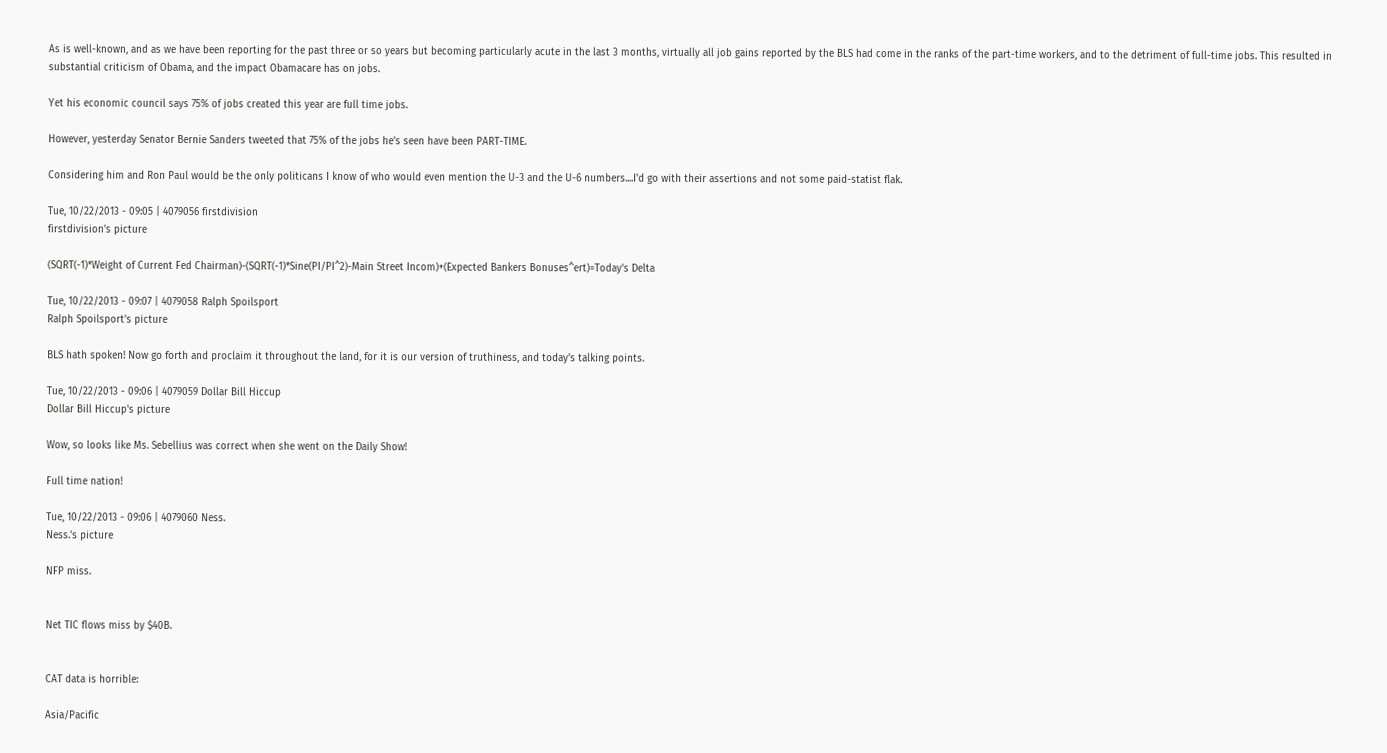As is well-known, and as we have been reporting for the past three or so years but becoming particularly acute in the last 3 months, virtually all job gains reported by the BLS had come in the ranks of the part-time workers, and to the detriment of full-time jobs. This resulted in substantial criticism of Obama, and the impact Obamacare has on jobs.

Yet his economic council says 75% of jobs created this year are full time jobs.

However, yesterday Senator Bernie Sanders tweeted that 75% of the jobs he's seen have been PART-TIME.

Considering him and Ron Paul would be the only politicans I know of who would even mention the U-3 and the U-6 numbers....I'd go with their assertions and not some paid-statist flak.

Tue, 10/22/2013 - 09:05 | 4079056 firstdivision
firstdivision's picture

(SQRT(-1)*Weight of Current Fed Chairman)-(SQRT(-1)*Sine(PI/PI^2)-Main Street Incom)+(Expected Bankers Bonuses^ert)=Today's Delta

Tue, 10/22/2013 - 09:07 | 4079058 Ralph Spoilsport
Ralph Spoilsport's picture

BLS hath spoken! Now go forth and proclaim it throughout the land, for it is our version of truthiness, and today's talking points.

Tue, 10/22/2013 - 09:06 | 4079059 Dollar Bill Hiccup
Dollar Bill Hiccup's picture

Wow, so looks like Ms. Sebellius was correct when she went on the Daily Show!

Full time nation!

Tue, 10/22/2013 - 09:06 | 4079060 Ness.
Ness.'s picture

NFP miss.


Net TIC flows miss by $40B.


CAT data is horrible:

Asia/Pacific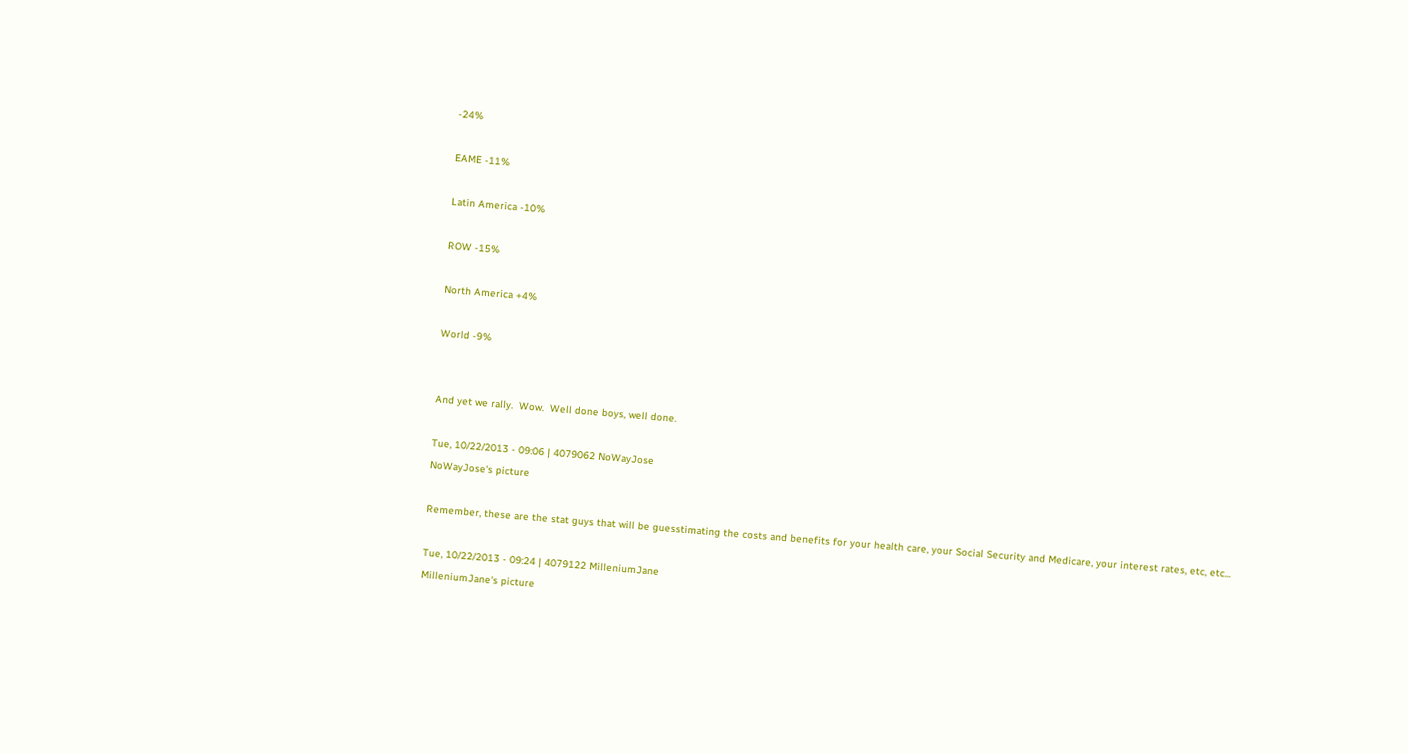-24%

EAME -11%

Latin America -10%

ROW -15%

North America +4%

World -9%


And yet we rally.  Wow.  Well done boys, well done.

Tue, 10/22/2013 - 09:06 | 4079062 NoWayJose
NoWayJose's picture

Remember, these are the stat guys that will be guesstimating the costs and benefits for your health care, your Social Security and Medicare, your interest rates, etc, etc...

Tue, 10/22/2013 - 09:24 | 4079122 MilleniumJane
MilleniumJane's picture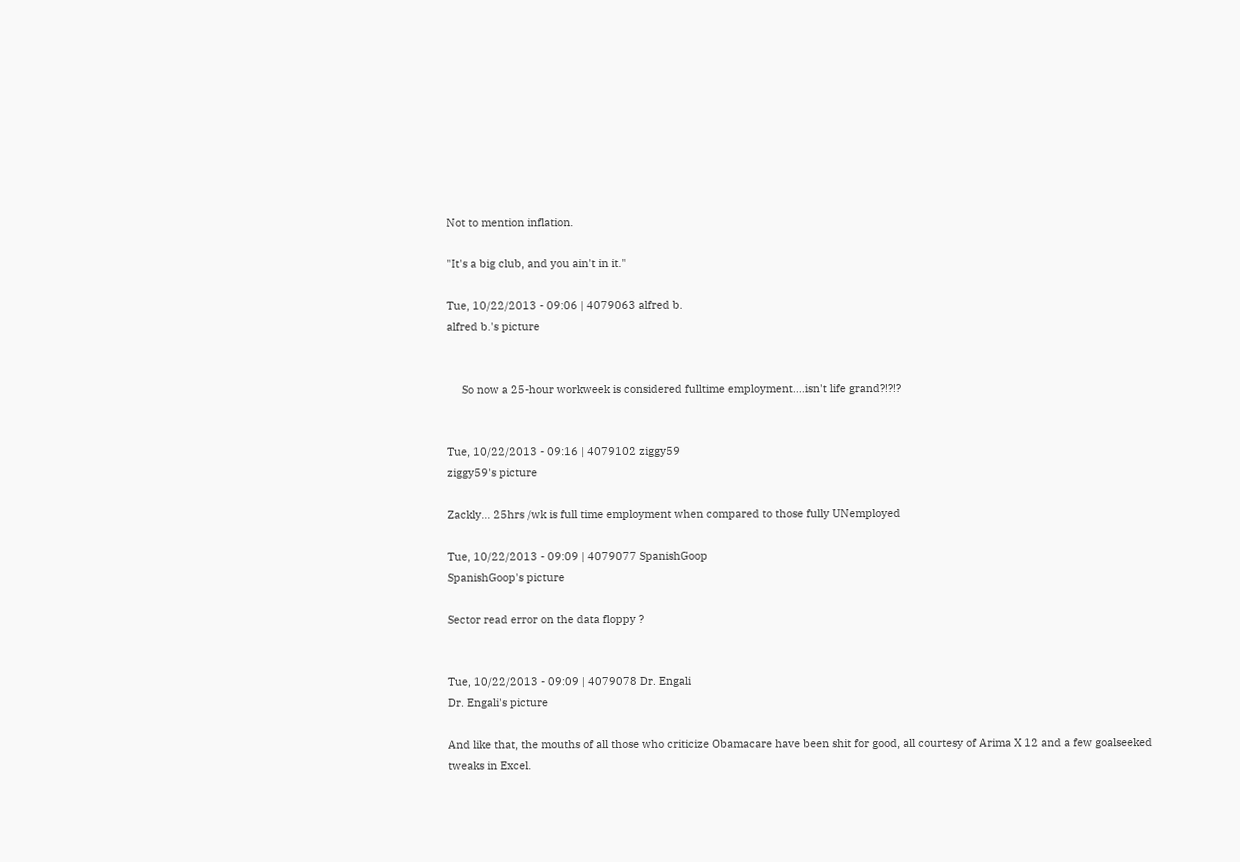Not to mention inflation.

"It's a big club, and you ain't in it."

Tue, 10/22/2013 - 09:06 | 4079063 alfred b.
alfred b.'s picture


     So now a 25-hour workweek is considered fulltime employment....isn't life grand?!?!?


Tue, 10/22/2013 - 09:16 | 4079102 ziggy59
ziggy59's picture

Zackly... 25hrs /wk is full time employment when compared to those fully UNemployed

Tue, 10/22/2013 - 09:09 | 4079077 SpanishGoop
SpanishGoop's picture

Sector read error on the data floppy ?


Tue, 10/22/2013 - 09:09 | 4079078 Dr. Engali
Dr. Engali's picture

And like that, the mouths of all those who criticize Obamacare have been shit for good, all courtesy of Arima X 12 and a few goalseeked tweaks in Excel.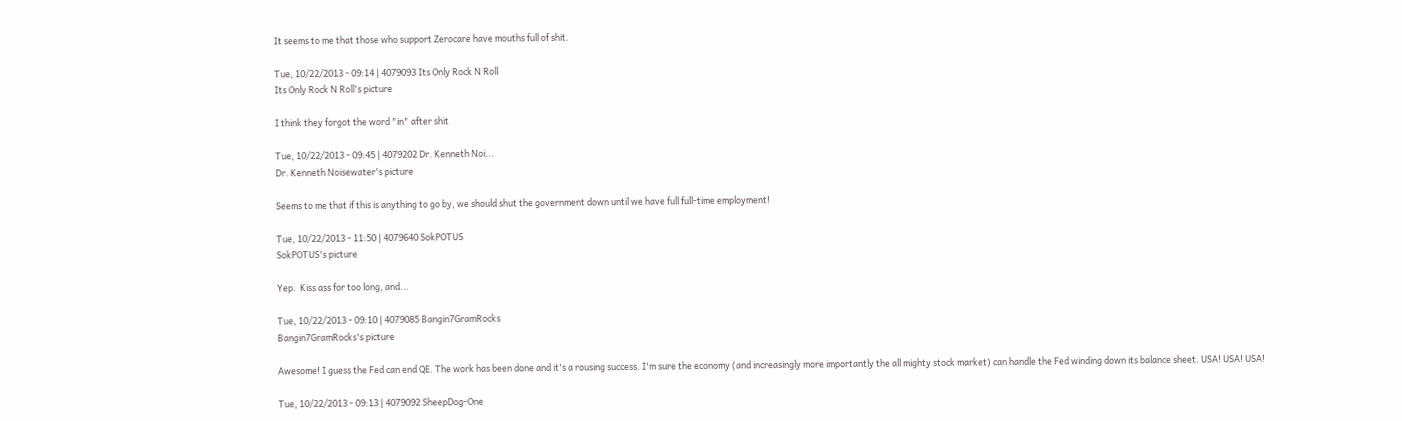It seems to me that those who support Zerocare have mouths full of shit.

Tue, 10/22/2013 - 09:14 | 4079093 Its Only Rock N Roll
Its Only Rock N Roll's picture

I think they forgot the word "in" after shit

Tue, 10/22/2013 - 09:45 | 4079202 Dr. Kenneth Noi...
Dr. Kenneth Noisewater's picture

Seems to me that if this is anything to go by, we should shut the government down until we have full full-time employment!

Tue, 10/22/2013 - 11:50 | 4079640 SokPOTUS
SokPOTUS's picture

Yep.  Kiss ass for too long, and...

Tue, 10/22/2013 - 09:10 | 4079085 Bangin7GramRocks
Bangin7GramRocks's picture

Awesome! I guess the Fed can end QE. The work has been done and it's a rousing success. I'm sure the economy (and increasingly more importantly the all mighty stock market) can handle the Fed winding down its balance sheet. USA! USA! USA!

Tue, 10/22/2013 - 09:13 | 4079092 SheepDog-One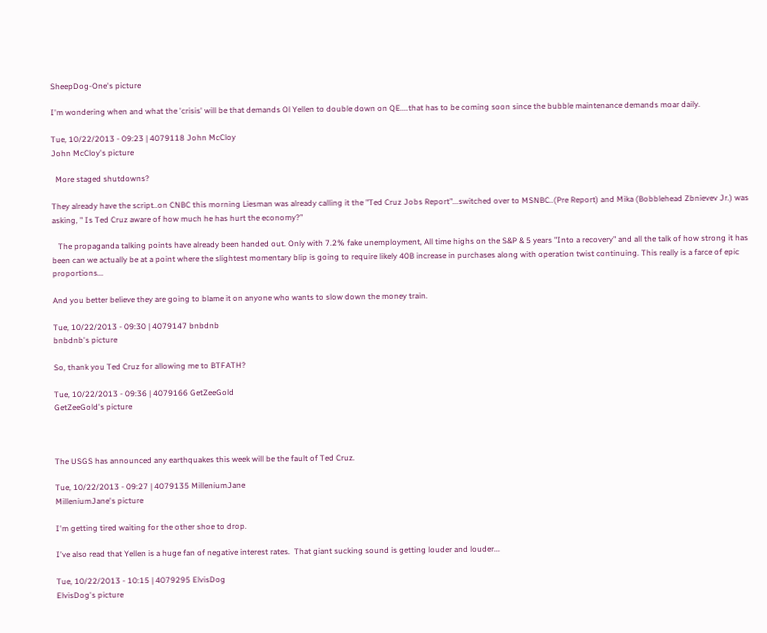SheepDog-One's picture

I'm wondering when and what the 'crisis' will be that demands Ol Yellen to double down on QE....that has to be coming soon since the bubble maintenance demands moar daily.

Tue, 10/22/2013 - 09:23 | 4079118 John McCloy
John McCloy's picture

  More staged shutdowns?

They already have the script..on CNBC this morning Liesman was already calling it the "Ted Cruz Jobs Report"...switched over to MSNBC..(Pre Report) and Mika (Bobblehead Zbnievev Jr.) was asking, " Is Ted Cruz aware of how much he has hurt the economy?"

   The propaganda talking points have already been handed out. Only with 7.2% fake unemployment, All time highs on the S&P & 5 years "Into a recovery" and all the talk of how strong it has been can we actually be at a point where the slightest momentary blip is going to require likely 40B increase in purchases along with operation twist continuing. This really is a farce of epic proportions...

And you better believe they are going to blame it on anyone who wants to slow down the money train.

Tue, 10/22/2013 - 09:30 | 4079147 bnbdnb
bnbdnb's picture

So, thank you Ted Cruz for allowing me to BTFATH?

Tue, 10/22/2013 - 09:36 | 4079166 GetZeeGold
GetZeeGold's picture



The USGS has announced any earthquakes this week will be the fault of Ted Cruz.

Tue, 10/22/2013 - 09:27 | 4079135 MilleniumJane
MilleniumJane's picture

I'm getting tired waiting for the other shoe to drop.

I've also read that Yellen is a huge fan of negative interest rates.  That giant sucking sound is getting louder and louder...

Tue, 10/22/2013 - 10:15 | 4079295 ElvisDog
ElvisDog's picture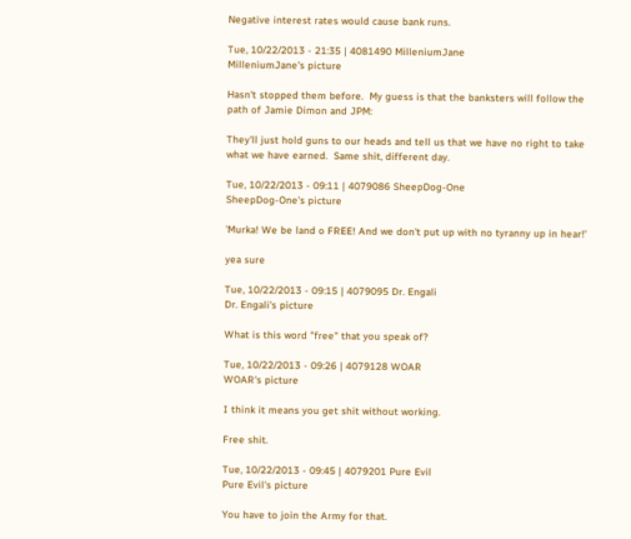Negative interest rates would cause bank runs.

Tue, 10/22/2013 - 21:35 | 4081490 MilleniumJane
MilleniumJane's picture

Hasn't stopped them before.  My guess is that the banksters will follow the path of Jamie Dimon and JPM:

They'll just hold guns to our heads and tell us that we have no right to take what we have earned.  Same shit, different day.

Tue, 10/22/2013 - 09:11 | 4079086 SheepDog-One
SheepDog-One's picture

'Murka! We be land o FREE! And we don't put up with no tyranny up in hear!'

yea sure

Tue, 10/22/2013 - 09:15 | 4079095 Dr. Engali
Dr. Engali's picture

What is this word "free" that you speak of?

Tue, 10/22/2013 - 09:26 | 4079128 WOAR
WOAR's picture

I think it means you get shit without working.

Free shit.

Tue, 10/22/2013 - 09:45 | 4079201 Pure Evil
Pure Evil's picture

You have to join the Army for that.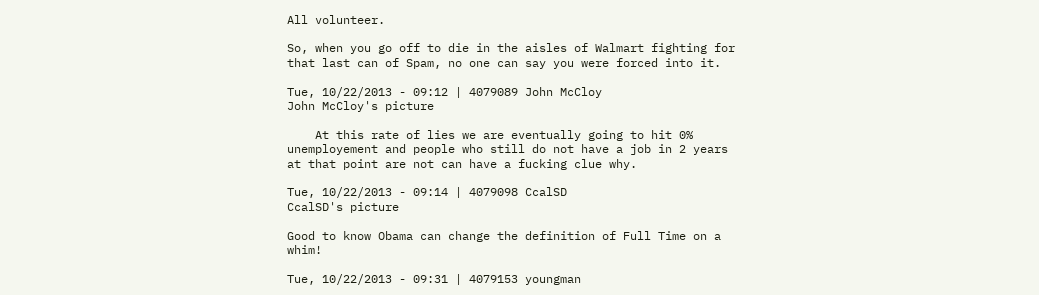All volunteer.

So, when you go off to die in the aisles of Walmart fighting for that last can of Spam, no one can say you were forced into it.

Tue, 10/22/2013 - 09:12 | 4079089 John McCloy
John McCloy's picture

    At this rate of lies we are eventually going to hit 0% unemployement and people who still do not have a job in 2 years at that point are not can have a fucking clue why.

Tue, 10/22/2013 - 09:14 | 4079098 CcalSD
CcalSD's picture

Good to know Obama can change the definition of Full Time on a whim!

Tue, 10/22/2013 - 09:31 | 4079153 youngman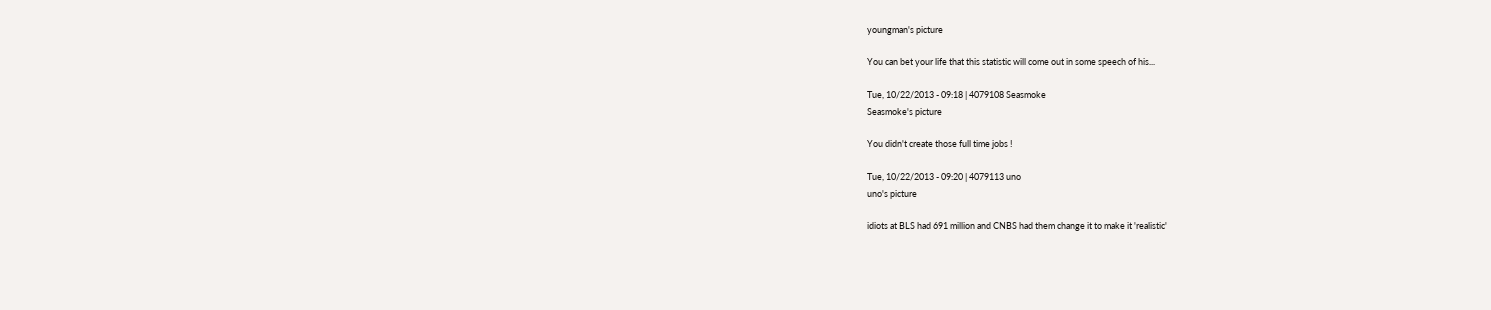youngman's picture

You can bet your life that this statistic will come out in some speech of his...

Tue, 10/22/2013 - 09:18 | 4079108 Seasmoke
Seasmoke's picture

You didn't create those full time jobs !

Tue, 10/22/2013 - 09:20 | 4079113 uno
uno's picture

idiots at BLS had 691 million and CNBS had them change it to make it 'realistic'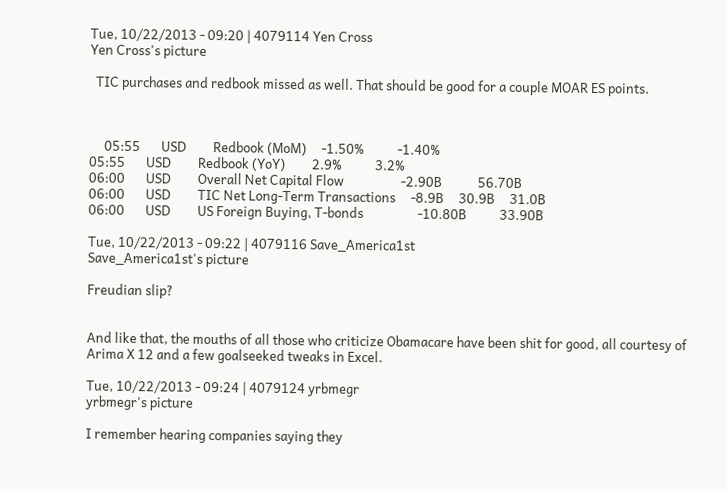Tue, 10/22/2013 - 09:20 | 4079114 Yen Cross
Yen Cross's picture

  TIC purchases and redbook missed as well. That should be good for a couple MOAR ES points.



     05:55       USD         Redbook (MoM)     -1.50%           -1.40%
05:55       USD         Redbook (YoY)         2.9%           3.2%
06:00       USD         Overall Net Capital Flow                   -2.90B            56.70B
06:00       USD         TIC Net Long-Term Transactions     -8.9B     30.9B     31.0B
06:00       USD         US Foreign Buying, T-bonds                  -10.80B           33.90B

Tue, 10/22/2013 - 09:22 | 4079116 Save_America1st
Save_America1st's picture

Freudian slip?


And like that, the mouths of all those who criticize Obamacare have been shit for good, all courtesy of Arima X 12 and a few goalseeked tweaks in Excel.

Tue, 10/22/2013 - 09:24 | 4079124 yrbmegr
yrbmegr's picture

I remember hearing companies saying they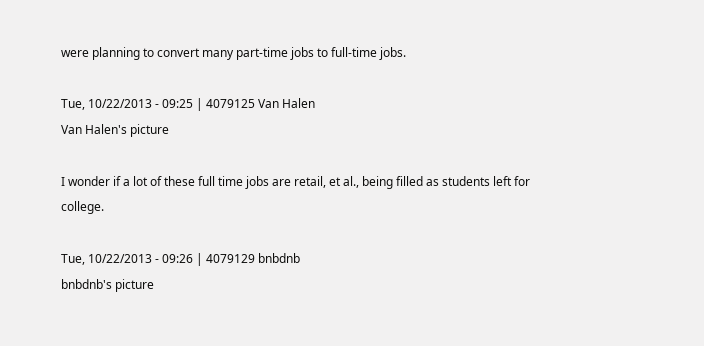were planning to convert many part-time jobs to full-time jobs.

Tue, 10/22/2013 - 09:25 | 4079125 Van Halen
Van Halen's picture

I wonder if a lot of these full time jobs are retail, et al., being filled as students left for college.

Tue, 10/22/2013 - 09:26 | 4079129 bnbdnb
bnbdnb's picture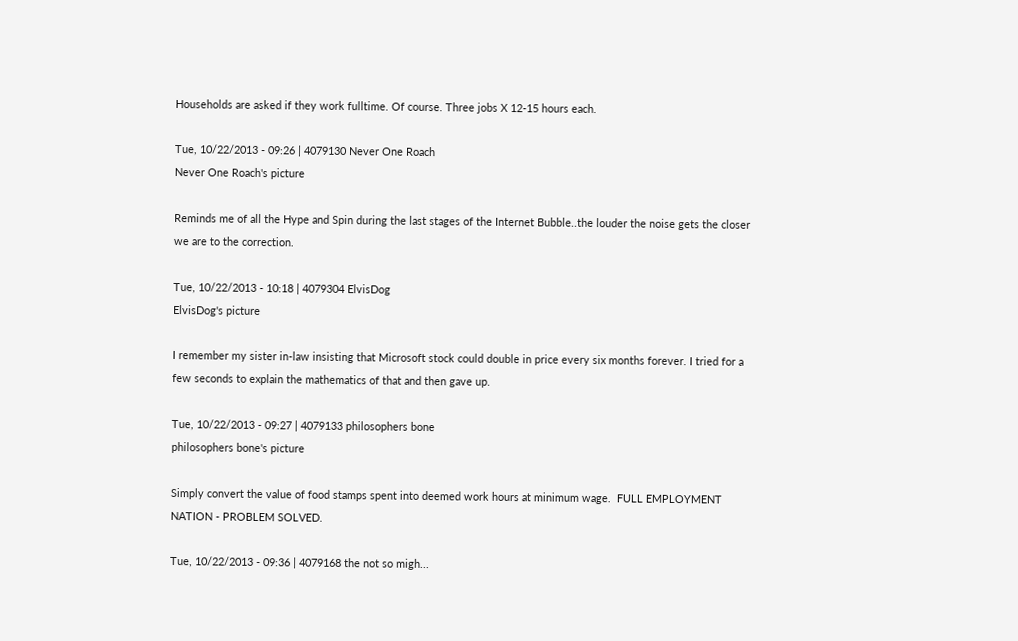Households are asked if they work fulltime. Of course. Three jobs X 12-15 hours each.

Tue, 10/22/2013 - 09:26 | 4079130 Never One Roach
Never One Roach's picture

Reminds me of all the Hype and Spin during the last stages of the Internet Bubble..the louder the noise gets the closer we are to the correction.

Tue, 10/22/2013 - 10:18 | 4079304 ElvisDog
ElvisDog's picture

I remember my sister in-law insisting that Microsoft stock could double in price every six months forever. I tried for a few seconds to explain the mathematics of that and then gave up.

Tue, 10/22/2013 - 09:27 | 4079133 philosophers bone
philosophers bone's picture

Simply convert the value of food stamps spent into deemed work hours at minimum wage.  FULL EMPLOYMENT NATION - PROBLEM SOLVED.

Tue, 10/22/2013 - 09:36 | 4079168 the not so migh...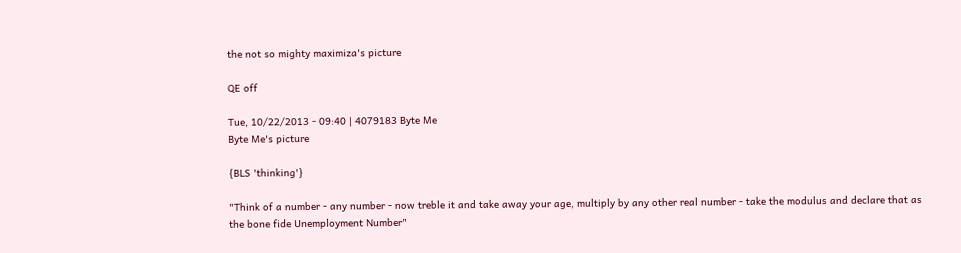the not so mighty maximiza's picture

QE off

Tue, 10/22/2013 - 09:40 | 4079183 Byte Me
Byte Me's picture

{BLS 'thinking'}

"Think of a number - any number - now treble it and take away your age, multiply by any other real number - take the modulus and declare that as the bone fide Unemployment Number"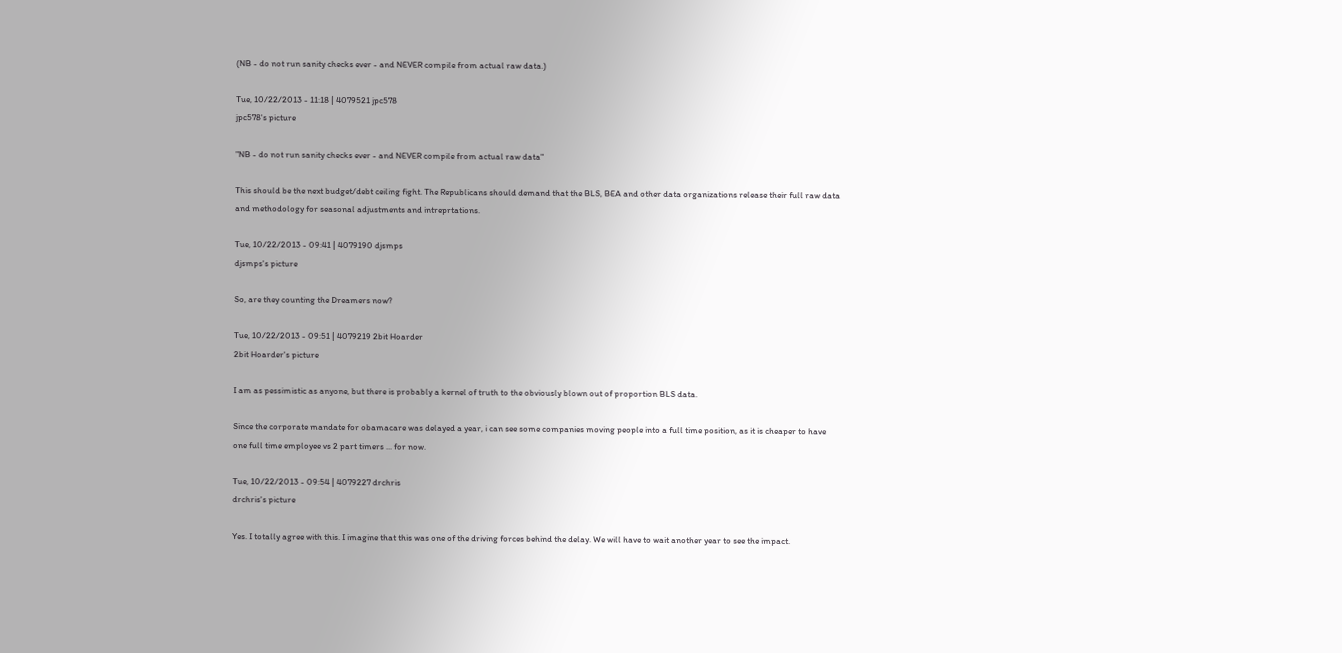(NB - do not run sanity checks ever - and NEVER compile from actual raw data.)

Tue, 10/22/2013 - 11:18 | 4079521 jpc578
jpc578's picture

"NB - do not run sanity checks ever - and NEVER compile from actual raw data"

This should be the next budget/debt ceiling fight. The Republicans should demand that the BLS, BEA and other data organizations release their full raw data and methodology for seasonal adjustments and intreprtations.

Tue, 10/22/2013 - 09:41 | 4079190 djsmps
djsmps's picture

So, are they counting the Dreamers now?

Tue, 10/22/2013 - 09:51 | 4079219 2bit Hoarder
2bit Hoarder's picture

I am as pessimistic as anyone, but there is probably a kernel of truth to the obviously blown out of proportion BLS data.

Since the corporate mandate for obamacare was delayed a year, i can see some companies moving people into a full time position, as it is cheaper to have one full time employee vs 2 part timers ... for now.

Tue, 10/22/2013 - 09:54 | 4079227 drchris
drchris's picture

Yes. I totally agree with this. I imagine that this was one of the driving forces behind the delay. We will have to wait another year to see the impact.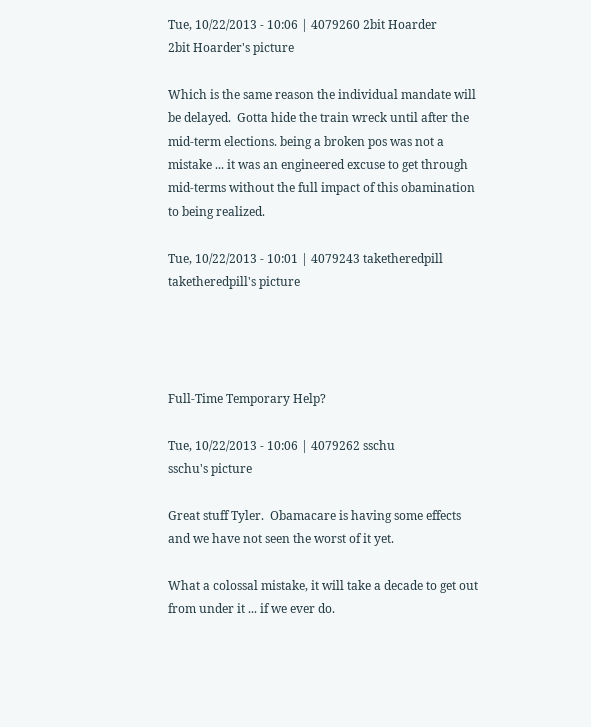Tue, 10/22/2013 - 10:06 | 4079260 2bit Hoarder
2bit Hoarder's picture

Which is the same reason the individual mandate will be delayed.  Gotta hide the train wreck until after the mid-term elections. being a broken pos was not a mistake ... it was an engineered excuse to get through mid-terms without the full impact of this obamination to being realized.

Tue, 10/22/2013 - 10:01 | 4079243 taketheredpill
taketheredpill's picture




Full-Time Temporary Help?

Tue, 10/22/2013 - 10:06 | 4079262 sschu
sschu's picture

Great stuff Tyler.  Obamacare is having some effects and we have not seen the worst of it yet.

What a colossal mistake, it will take a decade to get out from under it ... if we ever do.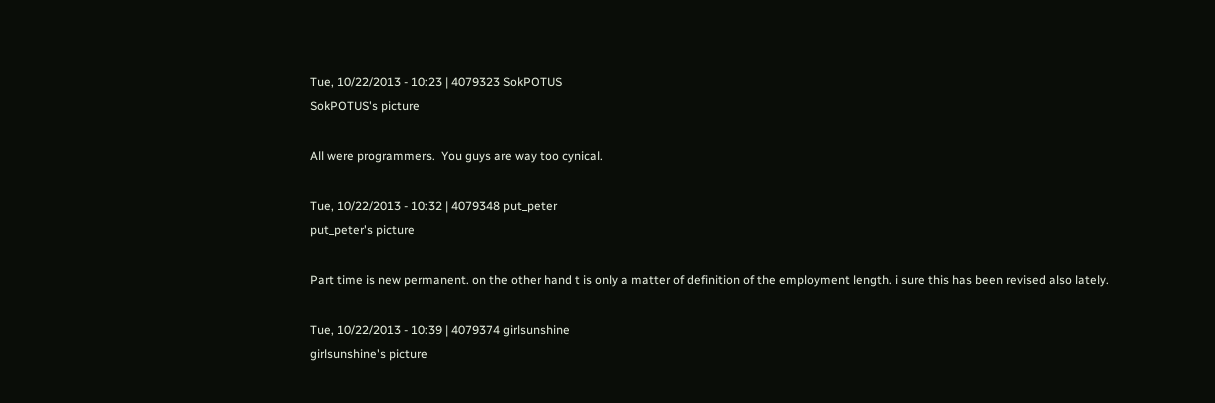Tue, 10/22/2013 - 10:23 | 4079323 SokPOTUS
SokPOTUS's picture

All were programmers.  You guys are way too cynical.

Tue, 10/22/2013 - 10:32 | 4079348 put_peter
put_peter's picture

Part time is new permanent. on the other hand t is only a matter of definition of the employment length. i sure this has been revised also lately.

Tue, 10/22/2013 - 10:39 | 4079374 girlsunshine
girlsunshine's picture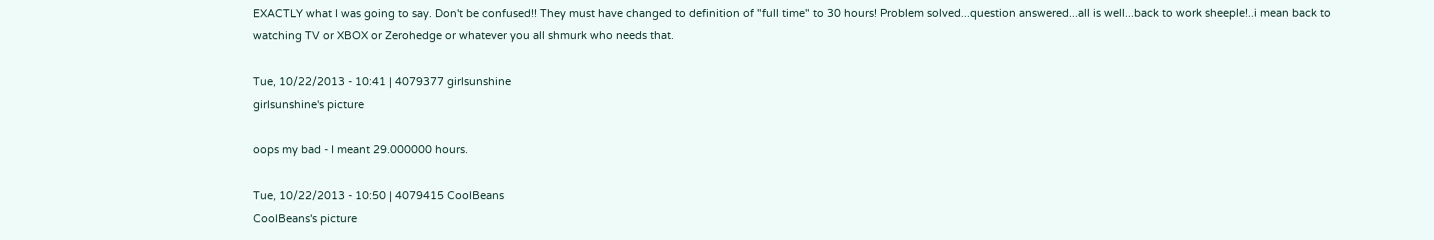EXACTLY what I was going to say. Don't be confused!! They must have changed to definition of "full time" to 30 hours! Problem solved...question answered...all is well...back to work sheeple!..i mean back to watching TV or XBOX or Zerohedge or whatever you all shmurk who needs that.

Tue, 10/22/2013 - 10:41 | 4079377 girlsunshine
girlsunshine's picture

oops my bad - I meant 29.000000 hours.

Tue, 10/22/2013 - 10:50 | 4079415 CoolBeans
CoolBeans's picture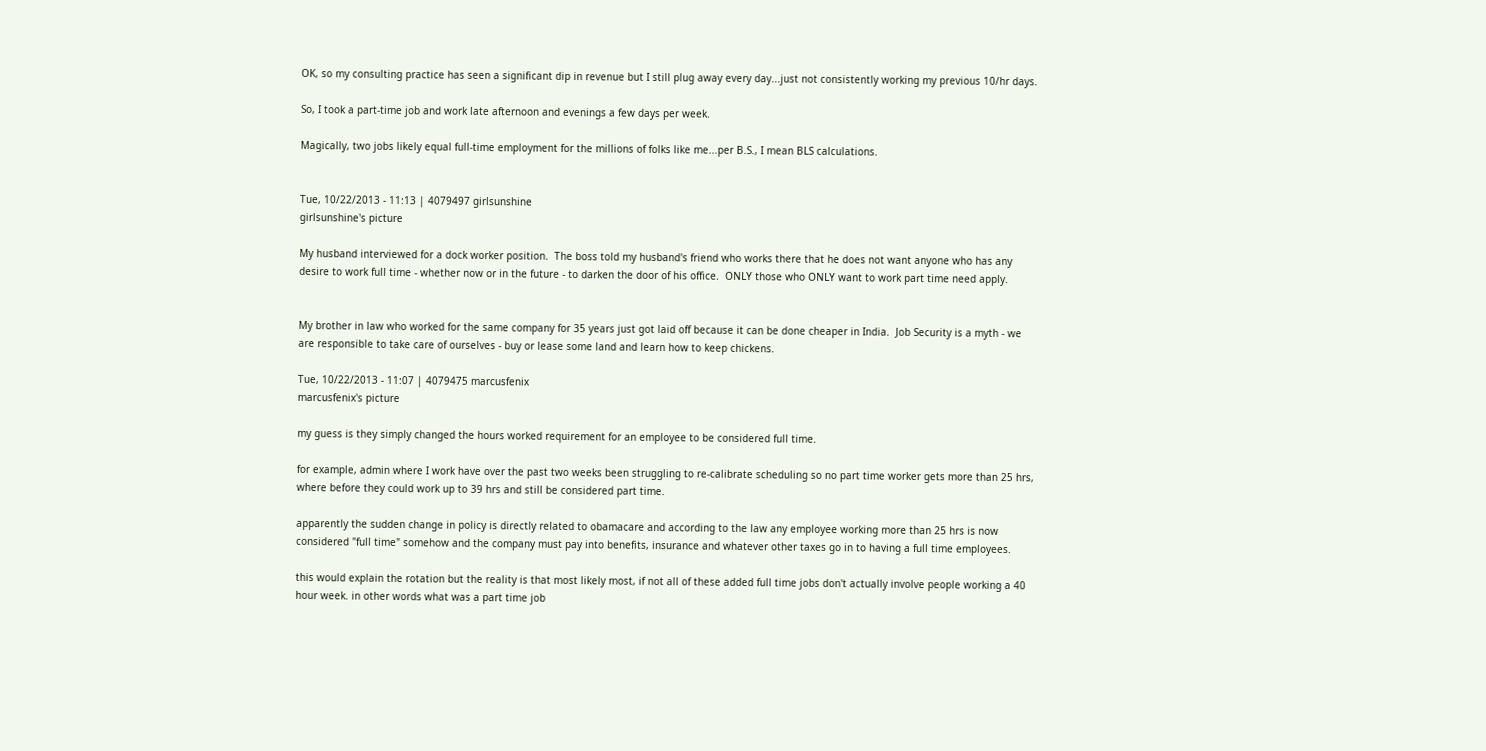OK, so my consulting practice has seen a significant dip in revenue but I still plug away every day...just not consistently working my previous 10/hr days.

So, I took a part-time job and work late afternoon and evenings a few days per week.

Magically, two jobs likely equal full-time employment for the millions of folks like me...per B.S., I mean BLS calculations.


Tue, 10/22/2013 - 11:13 | 4079497 girlsunshine
girlsunshine's picture

My husband interviewed for a dock worker position.  The boss told my husband's friend who works there that he does not want anyone who has any desire to work full time - whether now or in the future - to darken the door of his office.  ONLY those who ONLY want to work part time need apply.


My brother in law who worked for the same company for 35 years just got laid off because it can be done cheaper in India.  Job Security is a myth - we are responsible to take care of ourselves - buy or lease some land and learn how to keep chickens.

Tue, 10/22/2013 - 11:07 | 4079475 marcusfenix
marcusfenix's picture

my guess is they simply changed the hours worked requirement for an employee to be considered full time.

for example, admin where I work have over the past two weeks been struggling to re-calibrate scheduling so no part time worker gets more than 25 hrs, where before they could work up to 39 hrs and still be considered part time.

apparently the sudden change in policy is directly related to obamacare and according to the law any employee working more than 25 hrs is now considered "full time" somehow and the company must pay into benefits, insurance and whatever other taxes go in to having a full time employees.

this would explain the rotation but the reality is that most likely most, if not all of these added full time jobs don't actually involve people working a 40 hour week. in other words what was a part time job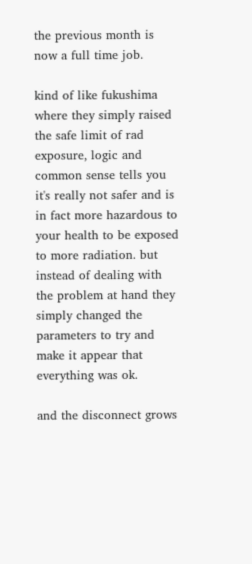the previous month is now a full time job.

kind of like fukushima  where they simply raised the safe limit of rad exposure, logic and common sense tells you it's really not safer and is in fact more hazardous to your health to be exposed to more radiation. but instead of dealing with the problem at hand they simply changed the parameters to try and make it appear that everything was ok.

and the disconnect grows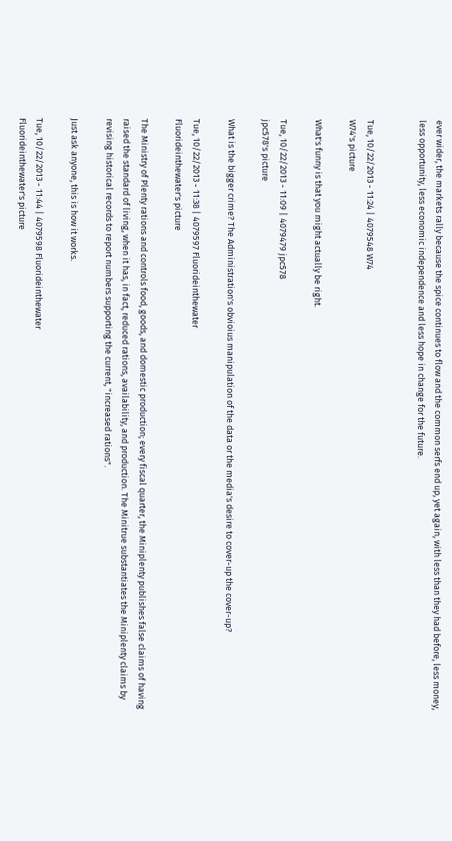ever wider, the markets rally because the spice continues to flow and the common serfs end up, yet again, with less than they had before, less money, less opportunity, less economic independence and less hope in change for the future.


Tue, 10/22/2013 - 11:24 | 4079548 W74
W74's picture

What's funny is that you might actually be right.

Tue, 10/22/2013 - 11:09 | 4079479 jpc578
jpc578's picture

What is the bigger crime? The Administration's obvioius manipulation of the data or the media's desire to cover-up the cover-up?

Tue, 10/22/2013 - 11:38 | 4079597 Fluorideinthewater
Fluorideinthewater's picture

The Ministry of Plenty rations and controls food, goods, and domestic production; every fiscal quarter, the Miniplenty publishes false claims of having raised the standard of living, when it has, in fact, reduced rations, availability, and production. The Minitrue substantiates the Miniplenty claims by revising historical records to report numbers supporting the current, "increased rations".

Just ask anyone, this is how it works.

Tue, 10/22/2013 - 11:44 | 4079598 Fluorideinthewater
Fluorideinthewater's picture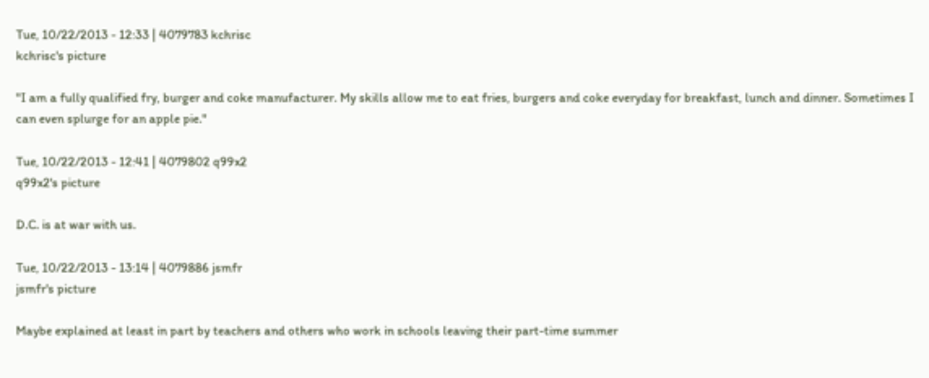Tue, 10/22/2013 - 12:33 | 4079783 kchrisc
kchrisc's picture

"I am a fully qualified fry, burger and coke manufacturer. My skills allow me to eat fries, burgers and coke everyday for breakfast, lunch and dinner. Sometimes I can even splurge for an apple pie."

Tue, 10/22/2013 - 12:41 | 4079802 q99x2
q99x2's picture

D.C. is at war with us.

Tue, 10/22/2013 - 13:14 | 4079886 jsmfr
jsmfr's picture

Maybe explained at least in part by teachers and others who work in schools leaving their part-time summer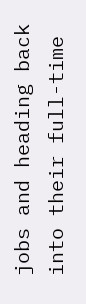jobs and heading back into their full-time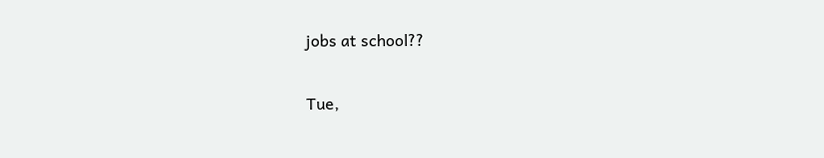jobs at school??

Tue,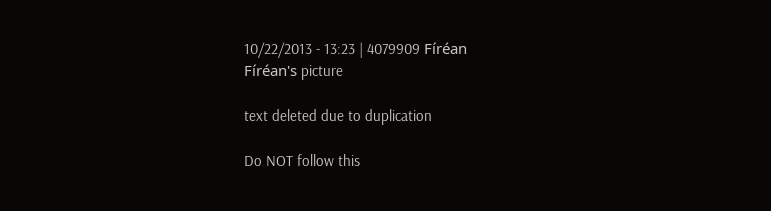10/22/2013 - 13:23 | 4079909 Fíréan
Fíréan's picture

text deleted due to duplication

Do NOT follow this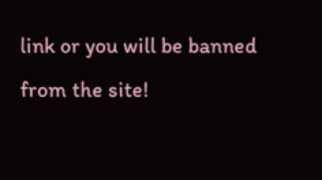link or you will be banned from the site!